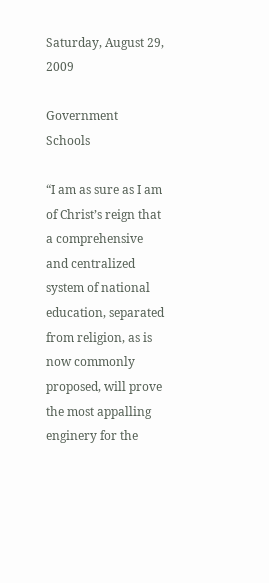Saturday, August 29, 2009

Government Schools

“I am as sure as I am of Christ’s reign that a comprehensive and centralized system of national education, separated from religion, as is now commonly proposed, will prove the most appalling enginery for the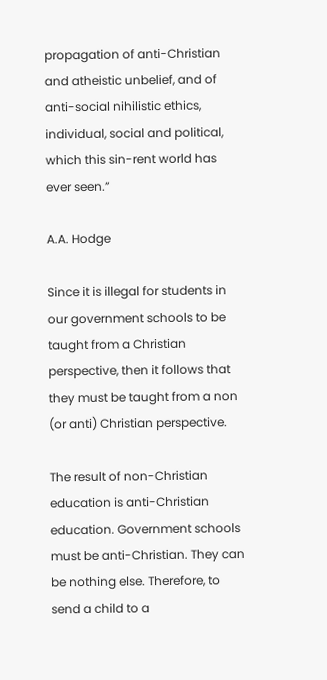propagation of anti-Christian and atheistic unbelief, and of anti-social nihilistic ethics, individual, social and political, which this sin-rent world has ever seen.”

A.A. Hodge

Since it is illegal for students in our government schools to be taught from a Christian perspective, then it follows that they must be taught from a non (or anti) Christian perspective.

The result of non-Christian education is anti-Christian education. Government schools must be anti-Christian. They can be nothing else. Therefore, to send a child to a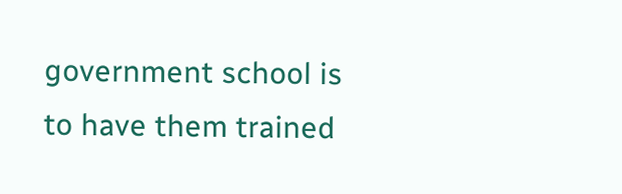government school is to have them trained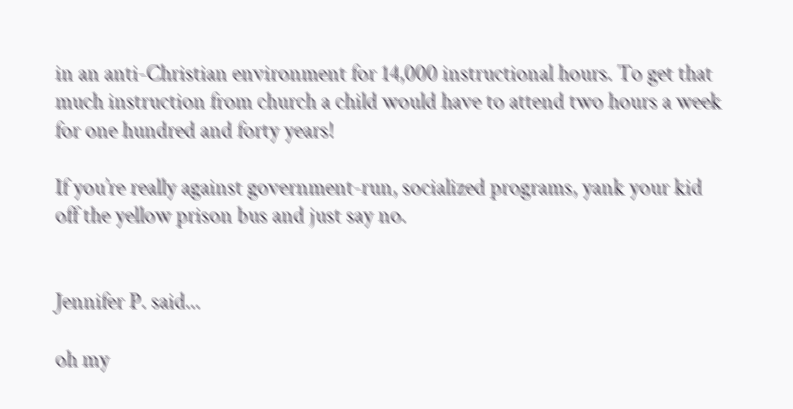in an anti-Christian environment for 14,000 instructional hours. To get that much instruction from church a child would have to attend two hours a week for one hundred and forty years!

If you’re really against government-run, socialized programs, yank your kid off the yellow prison bus and just say no.


Jennifer P. said...

oh my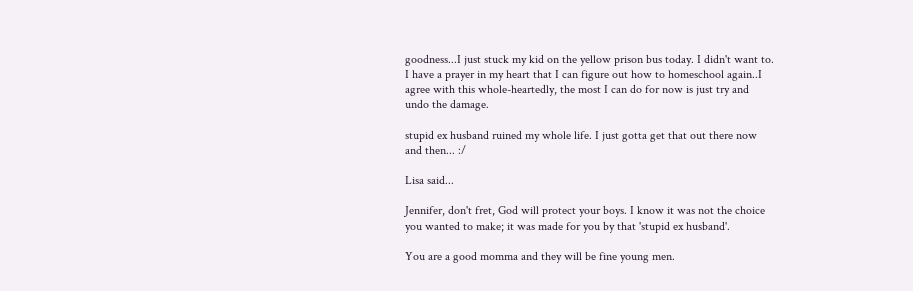goodness...I just stuck my kid on the yellow prison bus today. I didn't want to. I have a prayer in my heart that I can figure out how to homeschool again..I agree with this whole-heartedly, the most I can do for now is just try and undo the damage.

stupid ex husband ruined my whole life. I just gotta get that out there now and then... :/

Lisa said...

Jennifer, don't fret, God will protect your boys. I know it was not the choice you wanted to make; it was made for you by that 'stupid ex husband'.

You are a good momma and they will be fine young men.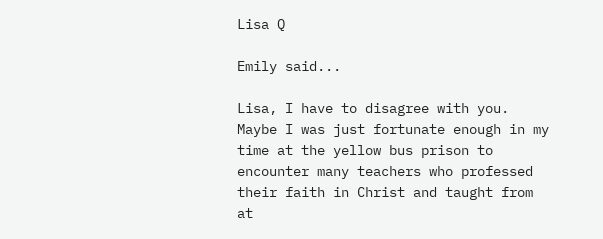Lisa Q

Emily said...

Lisa, I have to disagree with you. Maybe I was just fortunate enough in my time at the yellow bus prison to encounter many teachers who professed their faith in Christ and taught from at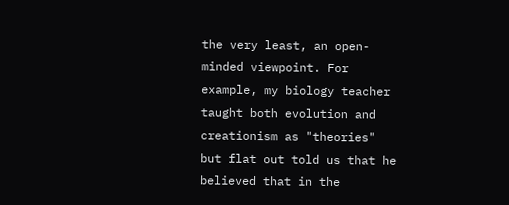the very least, an open-minded viewpoint. For example, my biology teacher taught both evolution and creationism as "theories" but flat out told us that he believed that in the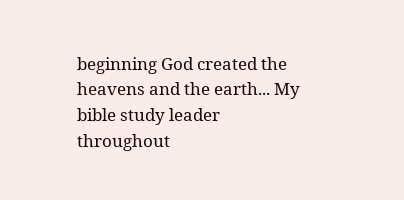beginning God created the heavens and the earth... My bible study leader throughout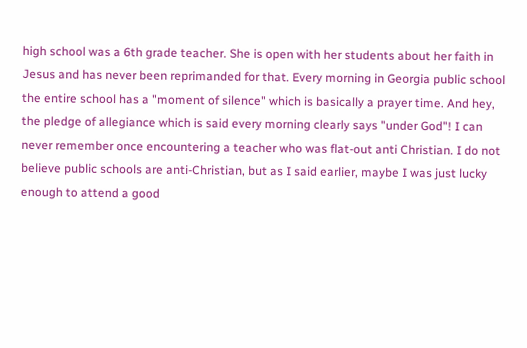high school was a 6th grade teacher. She is open with her students about her faith in Jesus and has never been reprimanded for that. Every morning in Georgia public school the entire school has a "moment of silence" which is basically a prayer time. And hey, the pledge of allegiance which is said every morning clearly says "under God"! I can never remember once encountering a teacher who was flat-out anti Christian. I do not believe public schools are anti-Christian, but as I said earlier, maybe I was just lucky enough to attend a good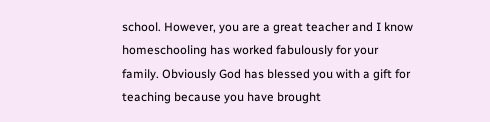school. However, you are a great teacher and I know homeschooling has worked fabulously for your family. Obviously God has blessed you with a gift for teaching because you have brought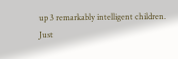up 3 remarkably intelligent children. Just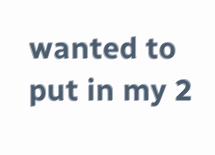wanted to put in my 2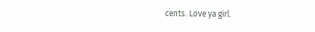cents. Love ya girl.